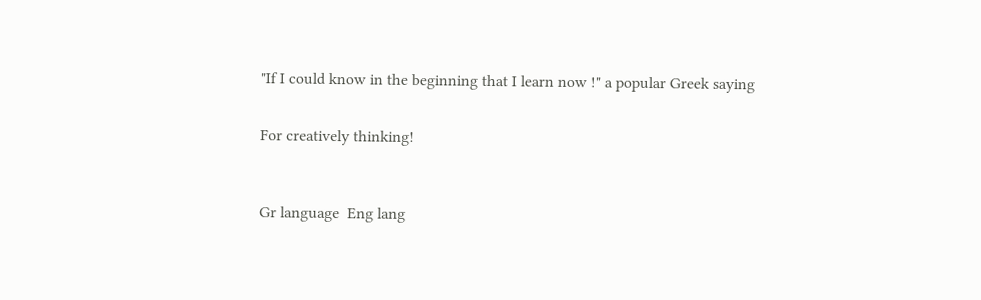"If I could know in the beginning that I learn now !" a popular Greek saying


For creatively thinking!



Gr language  Eng lang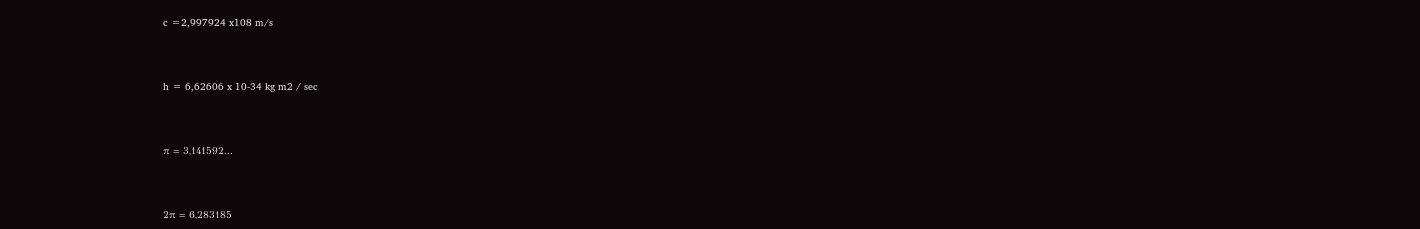c =2,997924 x108 m/s



h = 6,62606 x 10-34 kg m2 / sec



π = 3,141592...



2π = 6,283185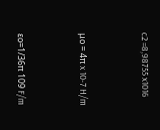c2 =8,98755 x1016



μο = 4π x 10-7 H/m



εο=1/36π 109 F/m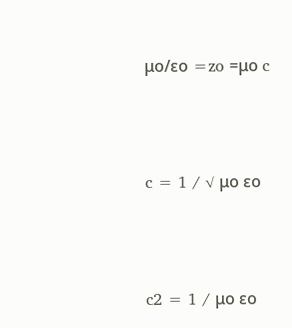μο/εο =zo =μο c



c = 1 / √ μο εο



c2 = 1 / μο εο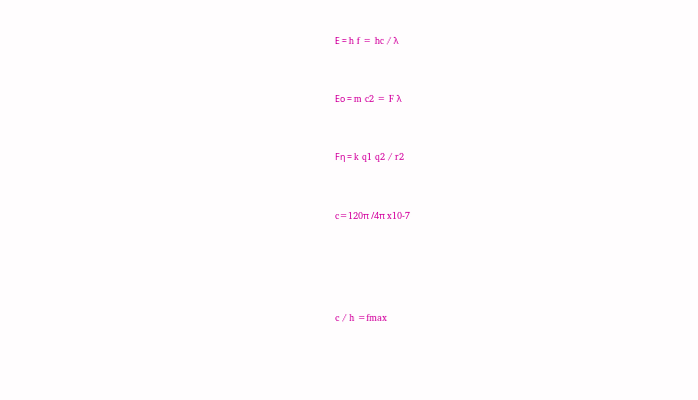Ε = h f = hc / λ



Εo = m c2 = F λ



Fη = k q1 q2 / r2



c=120π /4π x10-7






c / h =fmax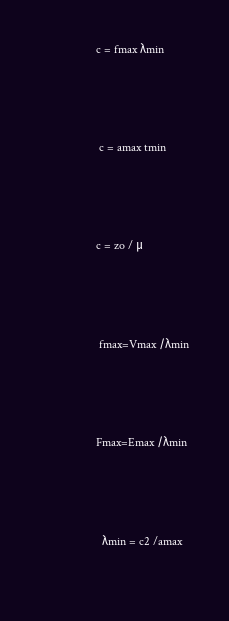c = fmax λmin



 c = amax tmin



c = zo / μ



 fmax=Vmax /λmin



Fmax=Emax /λmin



  λmin = c2 /amax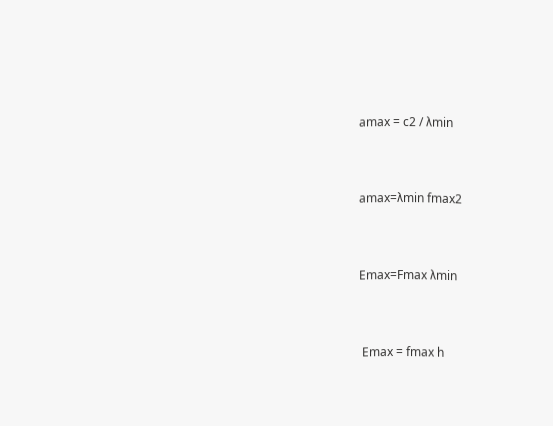amax = c2 / λmin



amax=λmin fmax2



Emax=Fmax λmin



 Emax = fmax h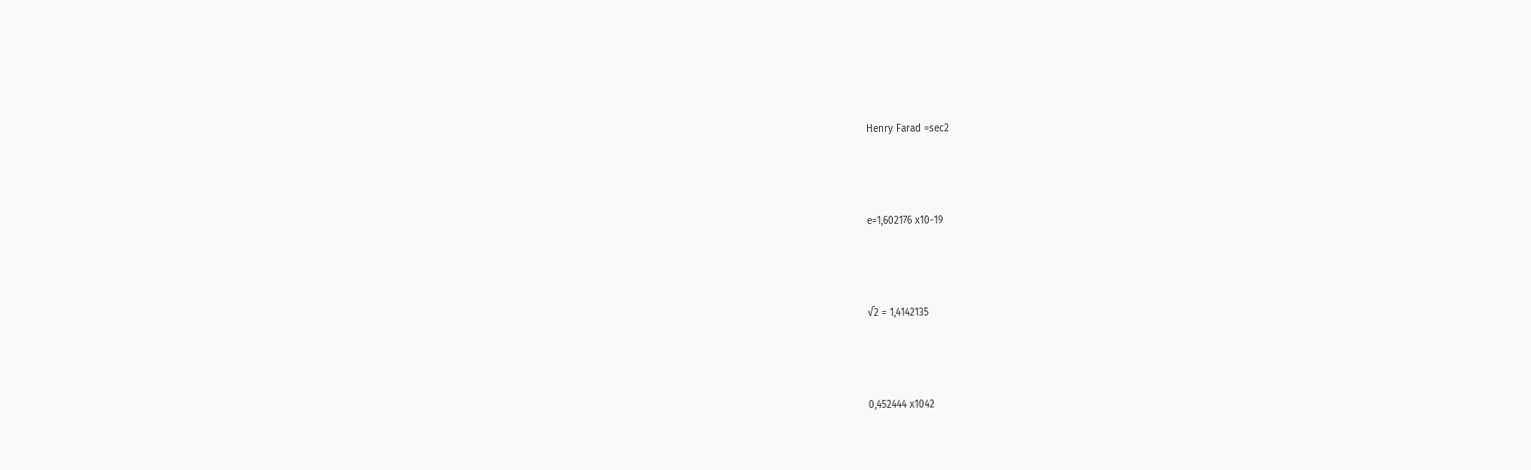Henry Farad =sec2



e=1,602176 x10-19



√2 = 1,4142135



0,452444 x1042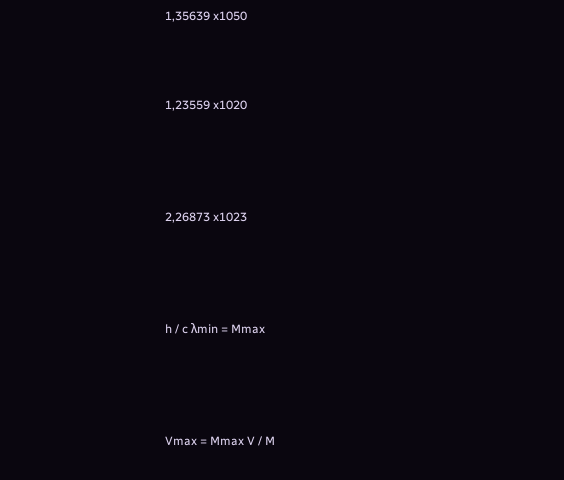1,35639 x1050



1,23559 x1020




2,26873 x1023




h / c λmin = Mmax




Vmax = Mmax V / M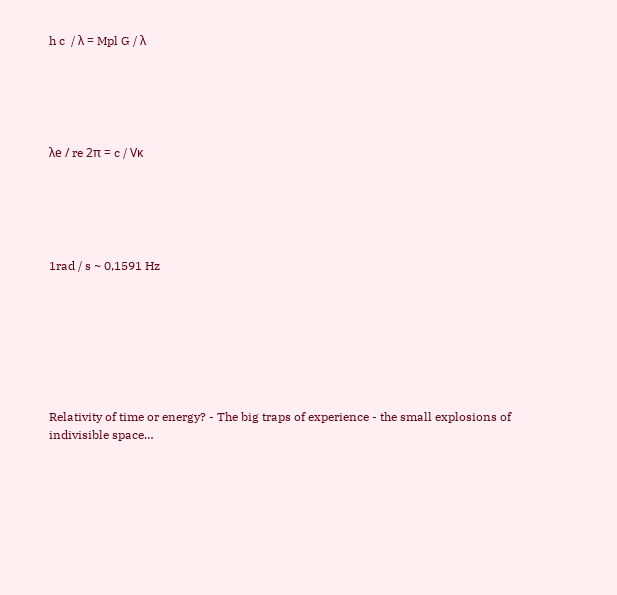h c  / λ = Mpl G / λ





λe / re 2π = c / Vκ





1rad / s ~ 0,1591 Hz







Relativity of time or energy? - The big traps of experience - the small explosions of indivisible space…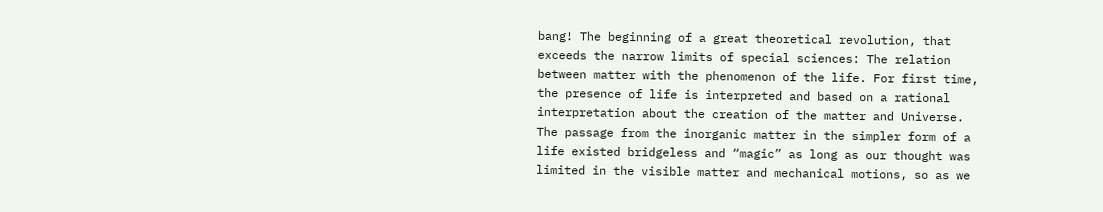bang! The beginning of a great theoretical revolution, that exceeds the narrow limits of special sciences: The relation between matter with the phenomenon of the life. For first time, the presence of life is interpreted and based on a rational interpretation about the creation of the matter and Universe. The passage from the inorganic matter in the simpler form of a life existed bridgeless and “magic” as long as our thought was limited in the visible matter and mechanical motions, so as we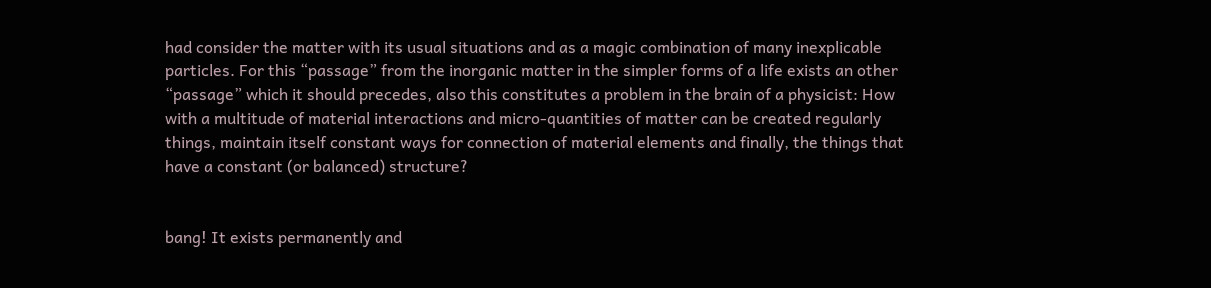had consider the matter with its usual situations and as a magic combination of many inexplicable particles. For this “passage” from the inorganic matter in the simpler forms of a life exists an other “passage” which it should precedes, also this constitutes a problem in the brain of a physicist: How with a multitude of material interactions and micro-quantities of matter can be created regularly things, maintain itself constant ways for connection of material elements and finally, the things that have a constant (or balanced) structure?


bang! It exists permanently and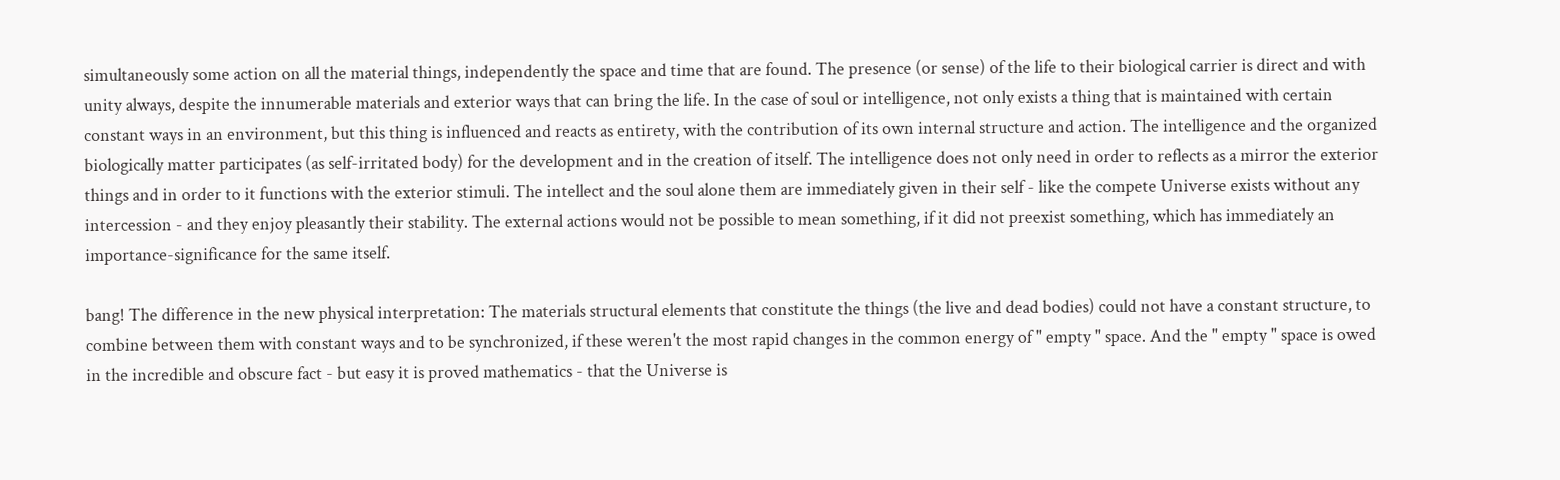simultaneously some action on all the material things, independently the space and time that are found. The presence (or sense) of the life to their biological carrier is direct and with unity always, despite the innumerable materials and exterior ways that can bring the life. In the case of soul or intelligence, not only exists a thing that is maintained with certain constant ways in an environment, but this thing is influenced and reacts as entirety, with the contribution of its own internal structure and action. The intelligence and the organized biologically matter participates (as self-irritated body) for the development and in the creation of itself. The intelligence does not only need in order to reflects as a mirror the exterior things and in order to it functions with the exterior stimuli. The intellect and the soul alone them are immediately given in their self - like the compete Universe exists without any intercession - and they enjoy pleasantly their stability. The external actions would not be possible to mean something, if it did not preexist something, which has immediately an importance-significance for the same itself.

bang! The difference in the new physical interpretation: The materials structural elements that constitute the things (the live and dead bodies) could not have a constant structure, to combine between them with constant ways and to be synchronized, if these weren't the most rapid changes in the common energy of " empty " space. And the " empty " space is owed in the incredible and obscure fact - but easy it is proved mathematics - that the Universe is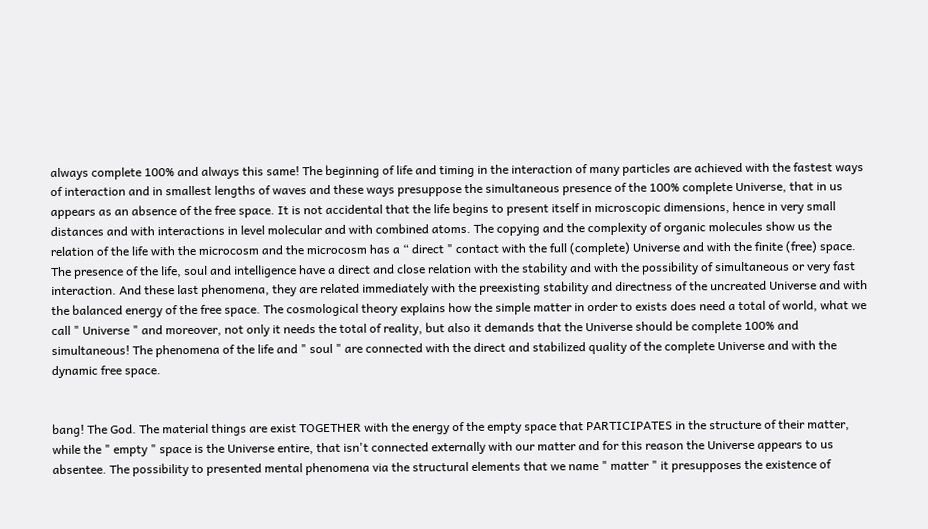always complete 100% and always this same! The beginning of life and timing in the interaction of many particles are achieved with the fastest ways of interaction and in smallest lengths of waves and these ways presuppose the simultaneous presence of the 100% complete Universe, that in us appears as an absence of the free space. It is not accidental that the life begins to present itself in microscopic dimensions, hence in very small distances and with interactions in level molecular and with combined atoms. The copying and the complexity of organic molecules show us the relation of the life with the microcosm and the microcosm has a “ direct " contact with the full (complete) Universe and with the finite (free) space. The presence of the life, soul and intelligence have a direct and close relation with the stability and with the possibility of simultaneous or very fast interaction. And these last phenomena, they are related immediately with the preexisting stability and directness of the uncreated Universe and with the balanced energy of the free space. The cosmological theory explains how the simple matter in order to exists does need a total of world, what we call " Universe " and moreover, not only it needs the total of reality, but also it demands that the Universe should be complete 100% and simultaneous! The phenomena of the life and " soul " are connected with the direct and stabilized quality of the complete Universe and with the dynamic free space.


bang! The God. The material things are exist TOGETHER with the energy of the empty space that PARTICIPATES in the structure of their matter, while the " empty " space is the Universe entire, that isn't connected externally with our matter and for this reason the Universe appears to us absentee. The possibility to presented mental phenomena via the structural elements that we name " matter " it presupposes the existence of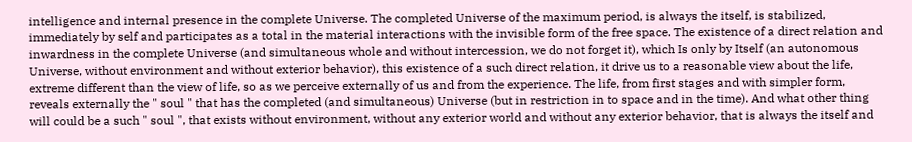intelligence and internal presence in the complete Universe. The completed Universe of the maximum period, is always the itself, is stabilized, immediately by self and participates as a total in the material interactions with the invisible form of the free space. The existence of a direct relation and inwardness in the complete Universe (and simultaneous whole and without intercession, we do not forget it), which Is only by Itself (an autonomous Universe, without environment and without exterior behavior), this existence of a such direct relation, it drive us to a reasonable view about the life, extreme different than the view of life, so as we perceive externally of us and from the experience. The life, from first stages and with simpler form, reveals externally the " soul " that has the completed (and simultaneous) Universe (but in restriction in to space and in the time). And what other thing will could be a such " soul ", that exists without environment, without any exterior world and without any exterior behavior, that is always the itself and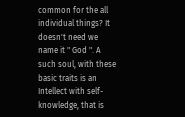common for the all individual things? It doesn't need we name it " God ". A such soul, with these basic traits is an Intellect with self-knowledge, that is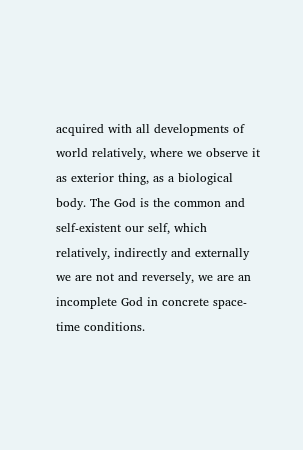acquired with all developments of world relatively, where we observe it as exterior thing, as a biological body. The God is the common and self-existent our self, which relatively, indirectly and externally we are not and reversely, we are an incomplete God in concrete space-time conditions.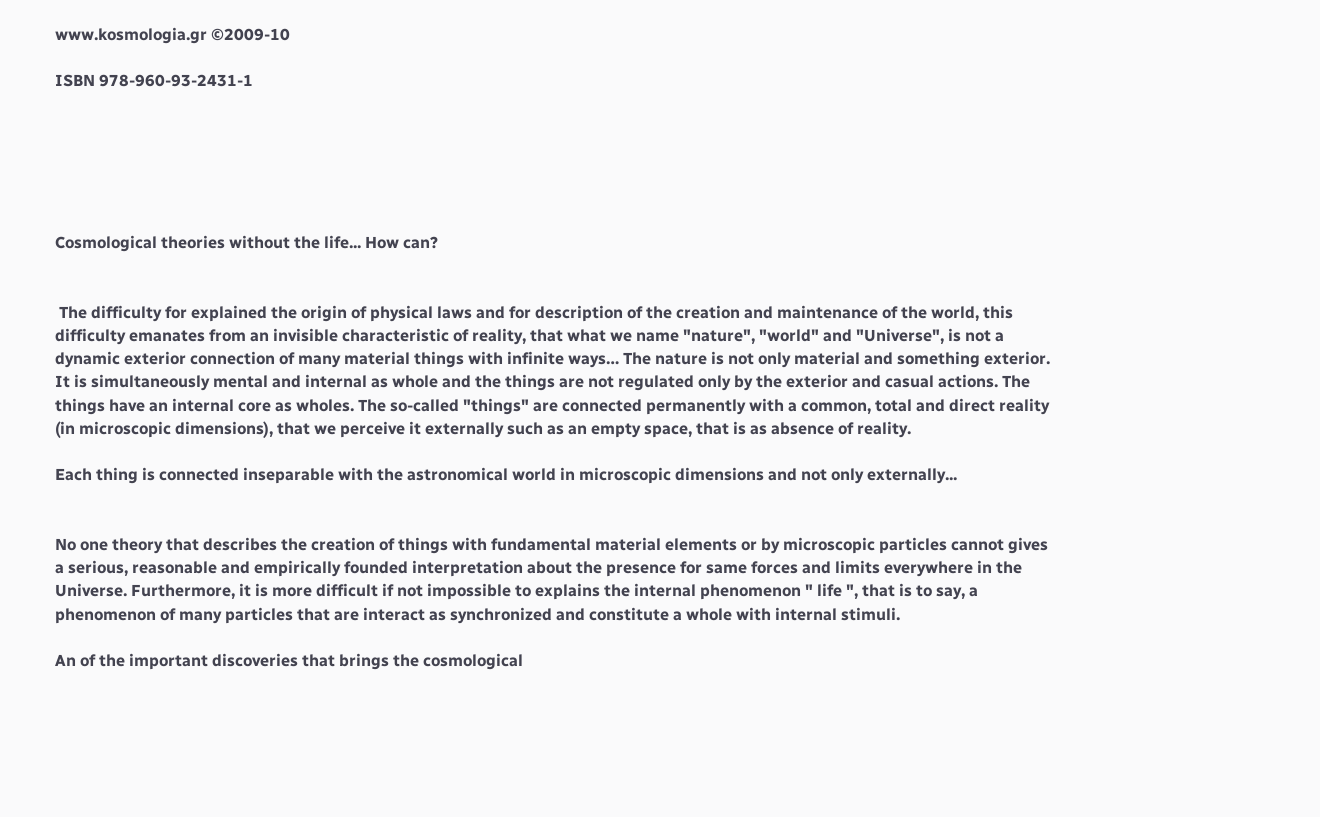www.kosmologia.gr ©2009-10

ISBN 978-960-93-2431-1






Cosmological theories without the life... How can?


 The difficulty for explained the origin of physical laws and for description of the creation and maintenance of the world, this difficulty emanates from an invisible characteristic of reality, that what we name "nature", "world" and "Universe", is not a dynamic exterior connection of many material things with infinite ways… The nature is not only material and something exterior. It is simultaneously mental and internal as whole and the things are not regulated only by the exterior and casual actions. The things have an internal core as wholes. The so-called "things" are connected permanently with a common, total and direct reality (in microscopic dimensions), that we perceive it externally such as an empty space, that is as absence of reality.

Each thing is connected inseparable with the astronomical world in microscopic dimensions and not only externally...


No one theory that describes the creation of things with fundamental material elements or by microscopic particles cannot gives a serious, reasonable and empirically founded interpretation about the presence for same forces and limits everywhere in the Universe. Furthermore, it is more difficult if not impossible to explains the internal phenomenon " life ", that is to say, a phenomenon of many particles that are interact as synchronized and constitute a whole with internal stimuli.

An of the important discoveries that brings the cosmological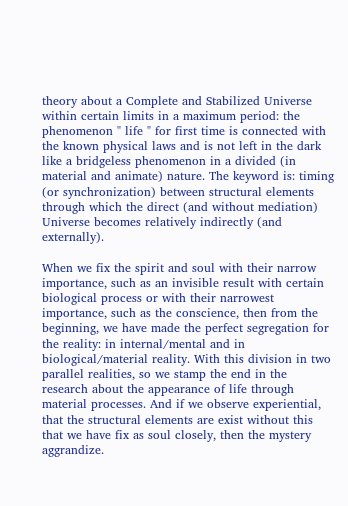theory about a Complete and Stabilized Universe within certain limits in a maximum period: the phenomenon " life " for first time is connected with the known physical laws and is not left in the dark like a bridgeless phenomenon in a divided (in material and animate) nature. The keyword is: timing (or synchronization) between structural elements through which the direct (and without mediation) Universe becomes relatively indirectly (and externally).

When we fix the spirit and soul with their narrow importance, such as an invisible result with certain biological process or with their narrowest importance, such as the conscience, then from the beginning, we have made the perfect segregation for the reality: in internal/mental and in biological/material reality. With this division in two parallel realities, so we stamp the end in the research about the appearance of life through material processes. And if we observe experiential, that the structural elements are exist without this that we have fix as soul closely, then the mystery aggrandize.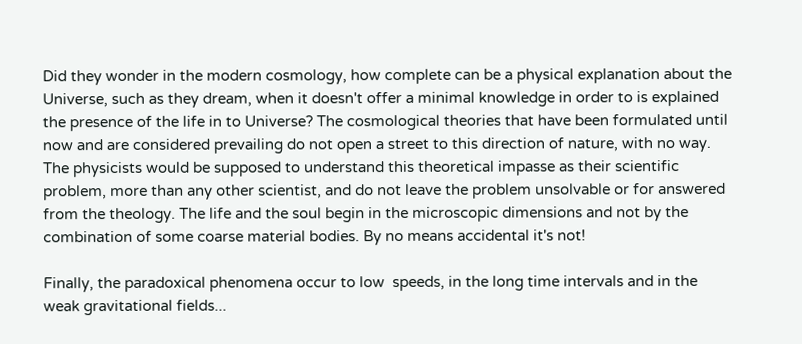Did they wonder in the modern cosmology, how complete can be a physical explanation about the Universe, such as they dream, when it doesn't offer a minimal knowledge in order to is explained the presence of the life in to Universe? The cosmological theories that have been formulated until now and are considered prevailing do not open a street to this direction of nature, with no way. The physicists would be supposed to understand this theoretical impasse as their scientific problem, more than any other scientist, and do not leave the problem unsolvable or for answered from the theology. The life and the soul begin in the microscopic dimensions and not by the combination of some coarse material bodies. By no means accidental it's not!

Finally, the paradoxical phenomena occur to low  speeds, in the long time intervals and in the weak gravitational fields...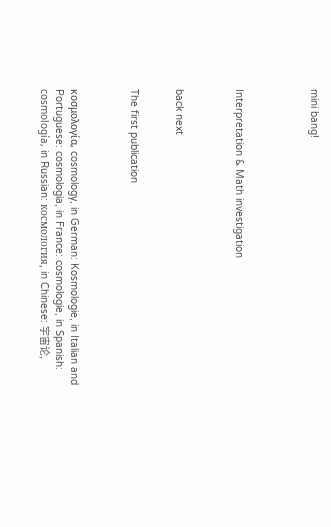mini bang!




Interpretation & Math investigation



back next


The first publication



κοσμολογία, cosmology, in German: Kosmologie, in Italian and Portuguese: cosmologia, in France: cosmologie, in Spanish: cosmología, in Russian: космология, in Chinese: 宇宙论,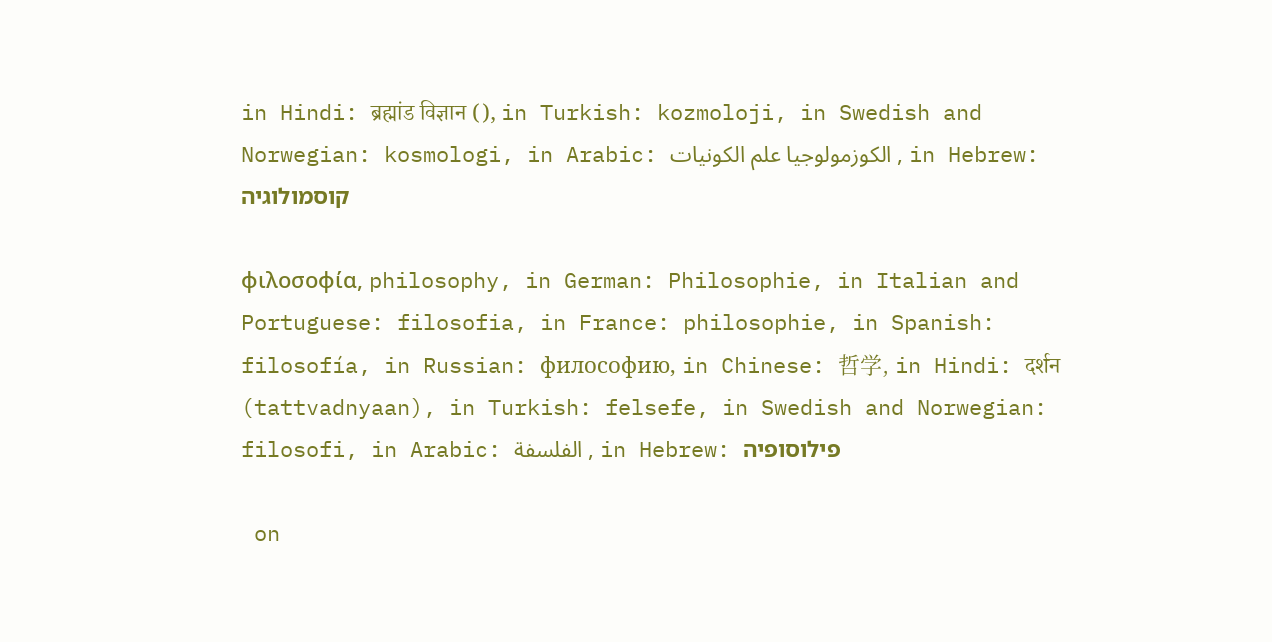in Hindi: ब्रह्मांड विज्ञान (), in Turkish: kozmoloji, in Swedish and Norwegian: kosmologi, in Arabic: الكوزمولوجيا علم الكونيات , in Hebrew: קוסמולוגיה

φιλοσοφία, philosophy, in German: Philosophie, in Italian and Portuguese: filosofia, in France: philosophie, in Spanish: filosofía, in Russian: философию, in Chinese: 哲学, in Hindi: दर्शन (tattvadnyaan), in Turkish: felsefe, in Swedish and Norwegian: filosofi, in Arabic: الفلسفة , in Hebrew: פילוסופיה

 on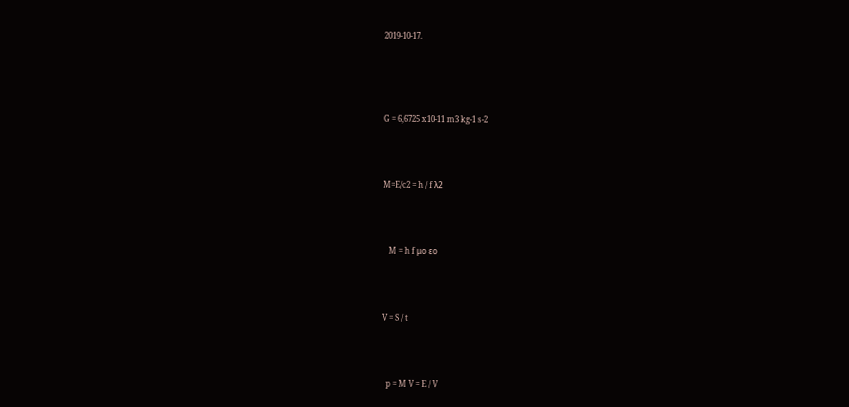2019-10-17.




G = 6,6725 x10-11 m3 kg-1 s-2



M=E/c2 = h / f λ2



   M = h f μο εο



V = S / t



  p = M V = E / V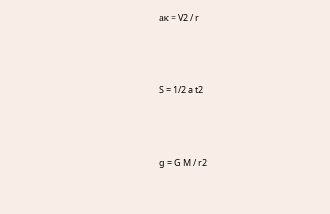aκ = V2 / r



S = 1/2 a t2



g = G M / r2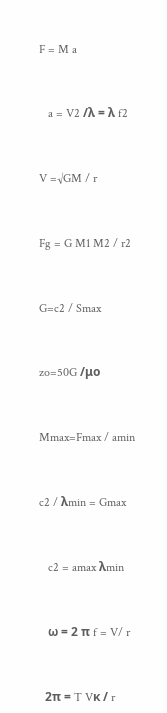F = M a



   a = V2 /λ = λ f2



V =√GM / r



Fg = G M1 M2 / r2



G=c2 / Smax



zo=50G /μο



Mmax=Fmax / amin



c2 / λmin = Gmax



   c2 = amax λmin



   ω = 2 π f = V/ r



  2π = T Vκ / r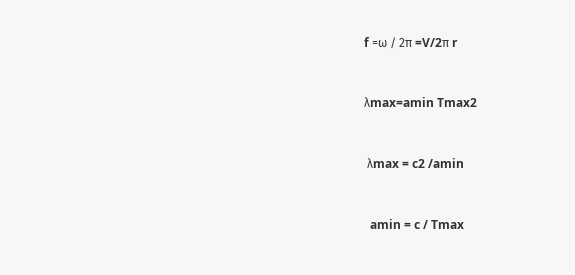f =ω / 2π =V/2π r



λmax=amin Tmax2



 λmax = c2 /amin



  amin = c / Tmax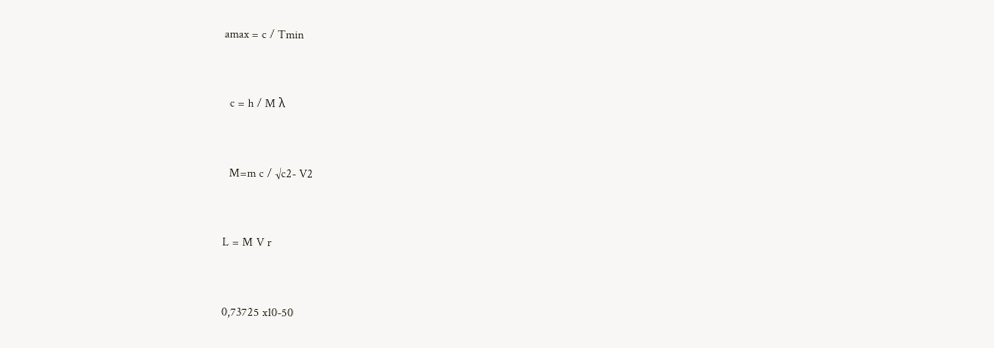amax = c / Tmin



  c = h / M λ



  M=m c / √c2- V2



L = M V r



0,73725 x10-50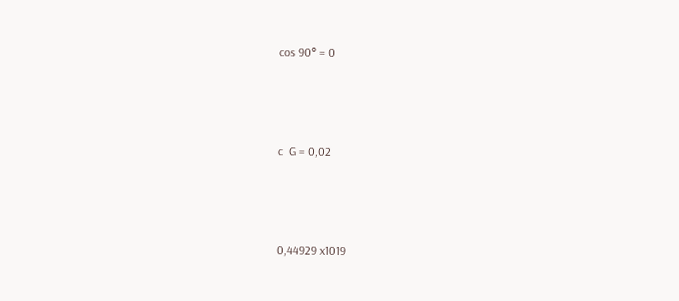cos 90° = 0



c  G = 0,02



0,44929 x1019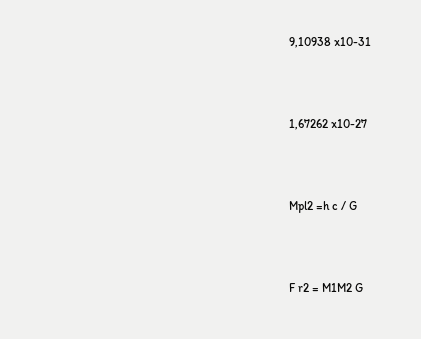9,10938 x10-31




1,67262 x10-27




Mpl2 =h c / G




F r2 = M1M2 G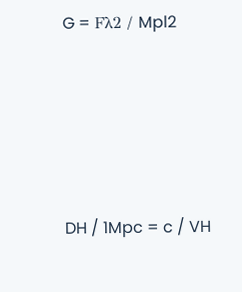G = Fλ2 / Mpl2





DH / 1Mpc = c / VH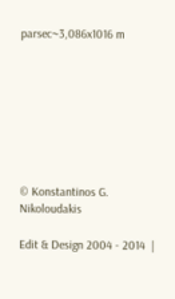parsec~3,086x1016 m








© Konstantinos G. Nikoloudakis

Edit & Design 2004 - 2014  |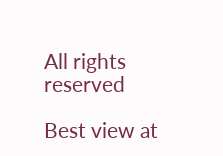All rights reserved

Best view at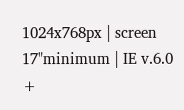1024x768px | screen 17"minimum | IE v.6.0 +